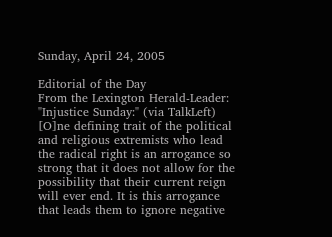Sunday, April 24, 2005

Editorial of the Day
From the Lexington Herald-Leader: "Injustice Sunday:" (via TalkLeft)
[O]ne defining trait of the political and religious extremists who lead the radical right is an arrogance so strong that it does not allow for the possibility that their current reign will ever end. It is this arrogance that leads them to ignore negative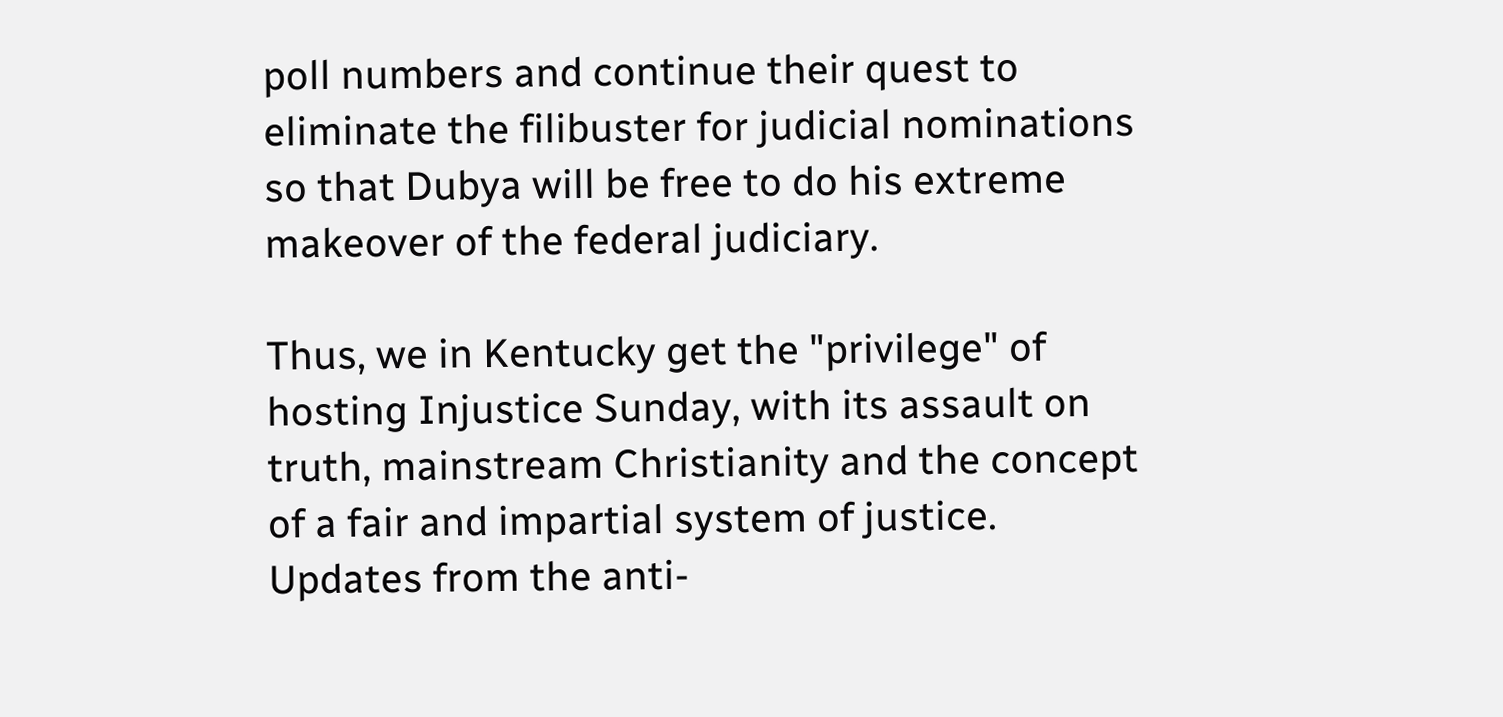poll numbers and continue their quest to eliminate the filibuster for judicial nominations so that Dubya will be free to do his extreme makeover of the federal judiciary.

Thus, we in Kentucky get the "privilege" of hosting Injustice Sunday, with its assault on truth, mainstream Christianity and the concept of a fair and impartial system of justice.
Updates from the anti-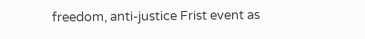freedom, anti-justice Frist event as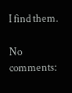I find them.

No comments: